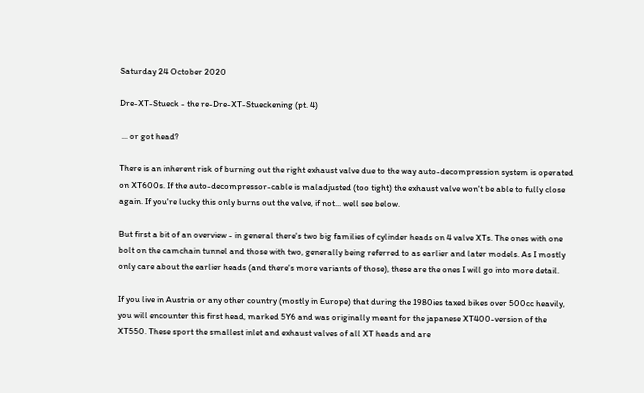Saturday 24 October 2020

Dre-XT-Stueck - the re-Dre-XT-Stueckening (pt. 4)

 ... or got head?

There is an inherent risk of burning out the right exhaust valve due to the way auto-decompression system is operated on XT600s. If the auto-decompressor-cable is maladjusted (too tight) the exhaust valve won't be able to fully close again. If you're lucky this only burns out the valve, if not... well see below.

But first a bit of an overview - in general there's two big families of cylinder heads on 4 valve XTs. The ones with one bolt on the camchain tunnel and those with two, generally being referred to as earlier and later models. As I mostly only care about the earlier heads (and there's more variants of those), these are the ones I will go into more detail.

If you live in Austria or any other country (mostly in Europe) that during the 1980ies taxed bikes over 500cc heavily, you will encounter this first head, marked 5Y6 and was originally meant for the japanese XT400-version of the XT550. These sport the smallest inlet and exhaust valves of all XT heads and are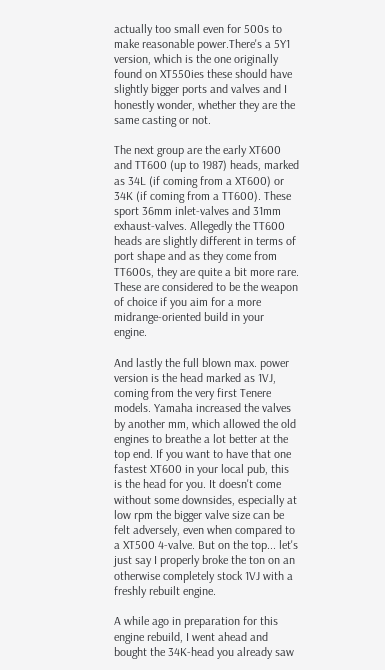actually too small even for 500s to make reasonable power.There's a 5Y1 version, which is the one originally found on XT550ies these should have slightly bigger ports and valves and I honestly wonder, whether they are the same casting or not.

The next group are the early XT600 and TT600 (up to 1987) heads, marked as 34L (if coming from a XT600) or 34K (if coming from a TT600). These sport 36mm inlet-valves and 31mm exhaust-valves. Allegedly the TT600 heads are slightly different in terms of port shape and as they come from TT600s, they are quite a bit more rare. These are considered to be the weapon of choice if you aim for a more midrange-oriented build in your engine.

And lastly the full blown max. power version is the head marked as 1VJ, coming from the very first Tenere models. Yamaha increased the valves by another mm, which allowed the old engines to breathe a lot better at the top end. If you want to have that one fastest XT600 in your local pub, this is the head for you. It doesn't come without some downsides, especially at low rpm the bigger valve size can be felt adversely, even when compared to a XT500 4-valve. But on the top... let's just say I properly broke the ton on an otherwise completely stock 1VJ with a freshly rebuilt engine.

A while ago in preparation for this engine rebuild, I went ahead and bought the 34K-head you already saw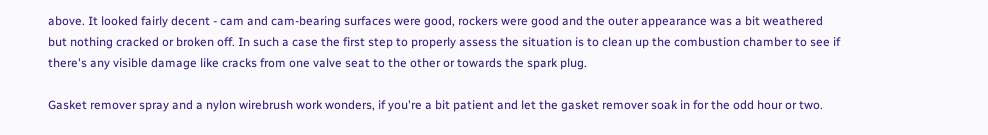above. It looked fairly decent - cam and cam-bearing surfaces were good, rockers were good and the outer appearance was a bit weathered but nothing cracked or broken off. In such a case the first step to properly assess the situation is to clean up the combustion chamber to see if there's any visible damage like cracks from one valve seat to the other or towards the spark plug.

Gasket remover spray and a nylon wirebrush work wonders, if you're a bit patient and let the gasket remover soak in for the odd hour or two.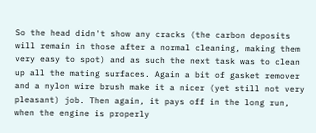So the head didn't show any cracks (the carbon deposits will remain in those after a normal cleaning, making them very easy to spot) and as such the next task was to clean up all the mating surfaces. Again a bit of gasket remover and a nylon wire brush make it a nicer (yet still not very pleasant) job. Then again, it pays off in the long run, when the engine is properly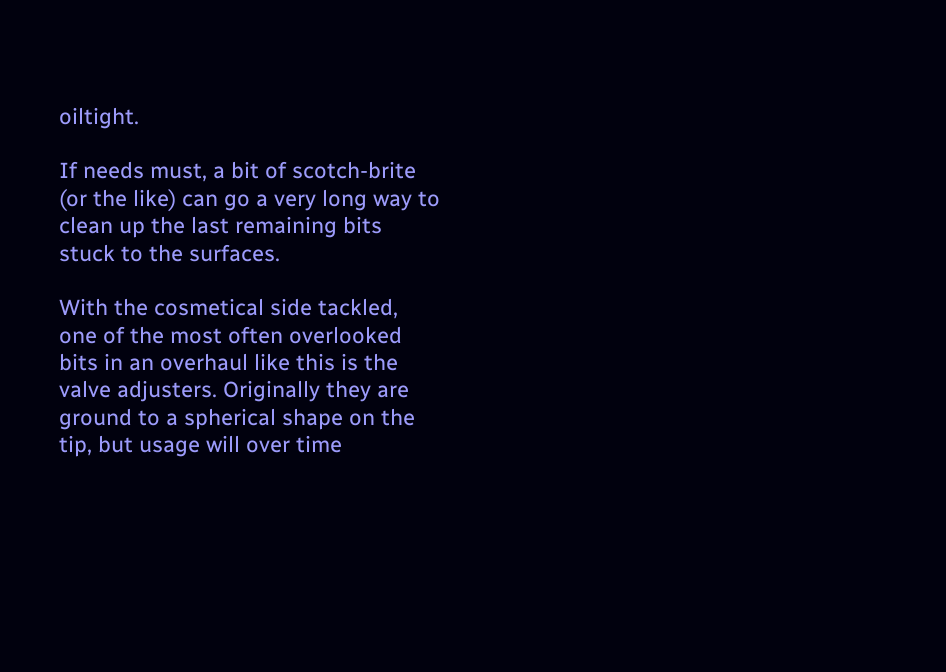oiltight.

If needs must, a bit of scotch-brite (or the like) can go a very long way to clean up the last remaining bits stuck to the surfaces.

With the cosmetical side tackled, one of the most often overlooked bits in an overhaul like this is the valve adjusters. Originally they are ground to a spherical shape on the tip, but usage will over time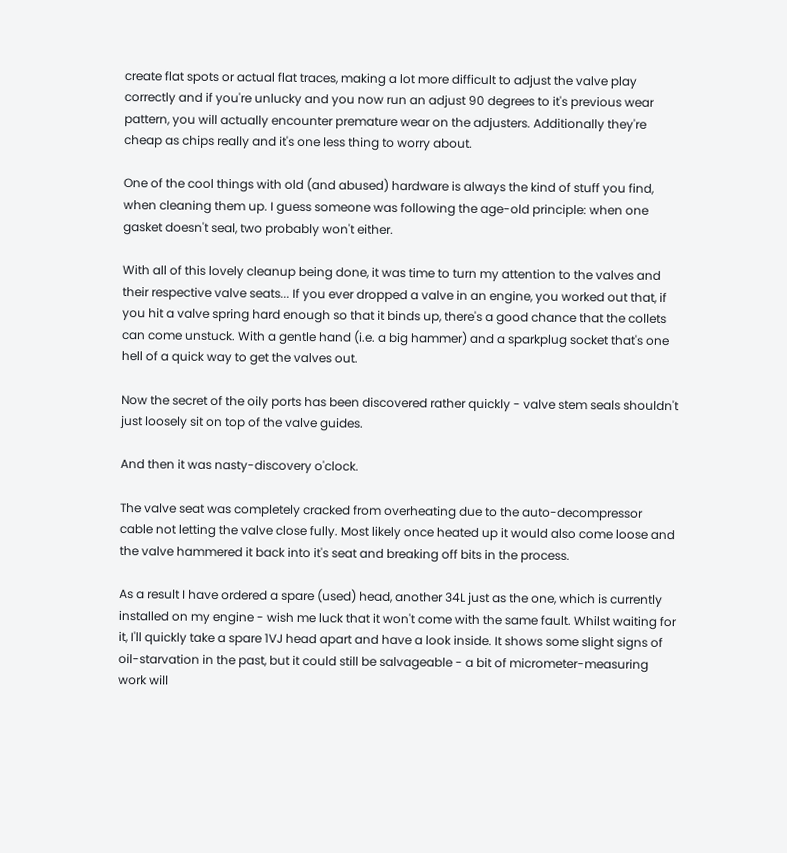create flat spots or actual flat traces, making a lot more difficult to adjust the valve play correctly and if you're unlucky and you now run an adjust 90 degrees to it's previous wear pattern, you will actually encounter premature wear on the adjusters. Additionally they're cheap as chips really and it's one less thing to worry about.

One of the cool things with old (and abused) hardware is always the kind of stuff you find, when cleaning them up. I guess someone was following the age-old principle: when one gasket doesn't seal, two probably won't either.

With all of this lovely cleanup being done, it was time to turn my attention to the valves and their respective valve seats... If you ever dropped a valve in an engine, you worked out that, if you hit a valve spring hard enough so that it binds up, there's a good chance that the collets can come unstuck. With a gentle hand (i.e. a big hammer) and a sparkplug socket that's one hell of a quick way to get the valves out.

Now the secret of the oily ports has been discovered rather quickly - valve stem seals shouldn't just loosely sit on top of the valve guides.

And then it was nasty-discovery o'clock.

The valve seat was completely cracked from overheating due to the auto-decompressor cable not letting the valve close fully. Most likely once heated up it would also come loose and the valve hammered it back into it's seat and breaking off bits in the process.

As a result I have ordered a spare (used) head, another 34L just as the one, which is currently installed on my engine - wish me luck that it won't come with the same fault. Whilst waiting for it, I'll quickly take a spare 1VJ head apart and have a look inside. It shows some slight signs of oil-starvation in the past, but it could still be salvageable - a bit of micrometer-measuring work will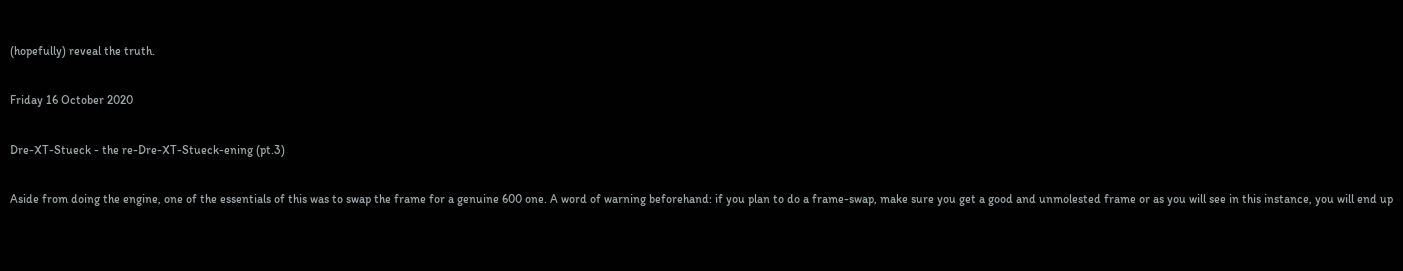(hopefully) reveal the truth.

Friday 16 October 2020

Dre-XT-Stueck - the re-Dre-XT-Stueck-ening (pt.3)

Aside from doing the engine, one of the essentials of this was to swap the frame for a genuine 600 one. A word of warning beforehand: if you plan to do a frame-swap, make sure you get a good and unmolested frame or as you will see in this instance, you will end up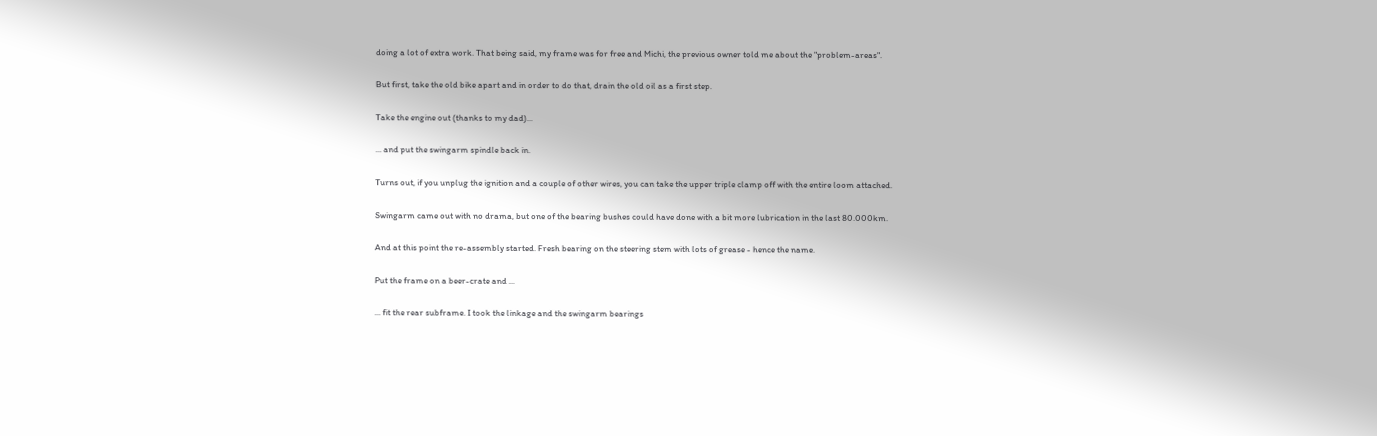doing a lot of extra work. That being said, my frame was for free and Michi, the previous owner told me about the "problem-areas".

But first, take the old bike apart and in order to do that, drain the old oil as a first step.

Take the engine out (thanks to my dad)...

... and put the swingarm spindle back in.

Turns out, if you unplug the ignition and a couple of other wires, you can take the upper triple clamp off with the entire loom attached.

Swingarm came out with no drama, but one of the bearing bushes could have done with a bit more lubrication in the last 80.000km.

And at this point the re-assembly started. Fresh bearing on the steering stem with lots of grease - hence the name.

Put the frame on a beer-crate and ...

... fit the rear subframe. I took the linkage and the swingarm bearings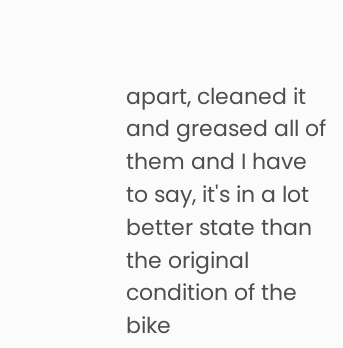apart, cleaned it and greased all of them and I have to say, it's in a lot better state than the original condition of the bike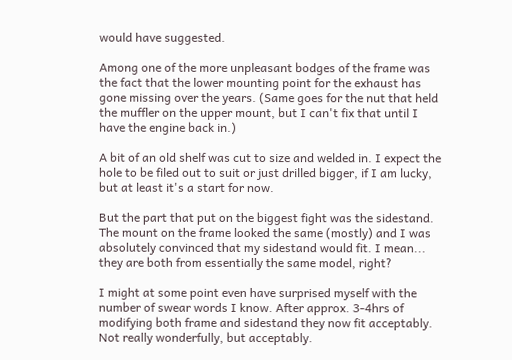would have suggested.

Among one of the more unpleasant bodges of the frame was the fact that the lower mounting point for the exhaust has gone missing over the years. (Same goes for the nut that held the muffler on the upper mount, but I can't fix that until I have the engine back in.)

A bit of an old shelf was cut to size and welded in. I expect the hole to be filed out to suit or just drilled bigger, if I am lucky, but at least it's a start for now.

But the part that put on the biggest fight was the sidestand. The mount on the frame looked the same (mostly) and I was absolutely convinced that my sidestand would fit. I mean... they are both from essentially the same model, right?

I might at some point even have surprised myself with the number of swear words I know. After approx. 3-4hrs of modifying both frame and sidestand they now fit acceptably. Not really wonderfully, but acceptably.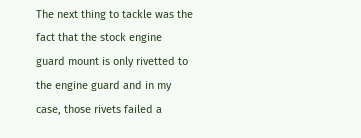The next thing to tackle was the fact that the stock engine guard mount is only rivetted to the engine guard and in my case, those rivets failed a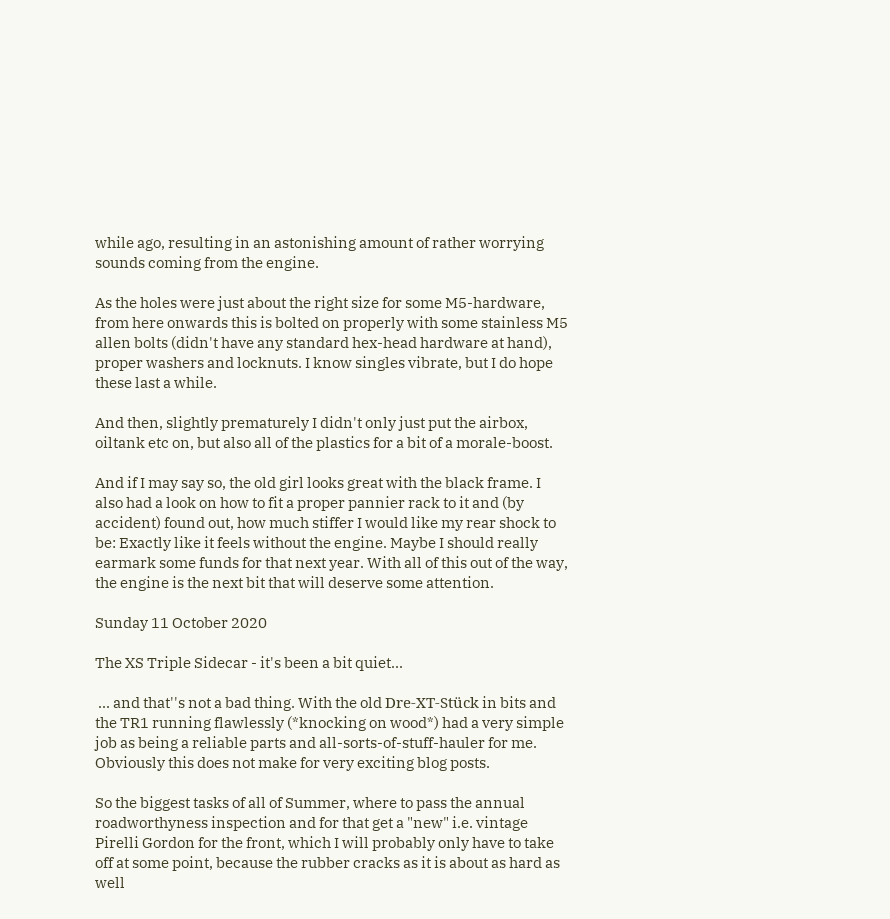while ago, resulting in an astonishing amount of rather worrying sounds coming from the engine.

As the holes were just about the right size for some M5-hardware, from here onwards this is bolted on properly with some stainless M5 allen bolts (didn't have any standard hex-head hardware at hand), proper washers and locknuts. I know singles vibrate, but I do hope these last a while.

And then, slightly prematurely I didn't only just put the airbox, oiltank etc on, but also all of the plastics for a bit of a morale-boost.

And if I may say so, the old girl looks great with the black frame. I also had a look on how to fit a proper pannier rack to it and (by accident) found out, how much stiffer I would like my rear shock to be: Exactly like it feels without the engine. Maybe I should really earmark some funds for that next year. With all of this out of the way, the engine is the next bit that will deserve some attention.

Sunday 11 October 2020

The XS Triple Sidecar - it's been a bit quiet...

 ... and that''s not a bad thing. With the old Dre-XT-Stück in bits and the TR1 running flawlessly (*knocking on wood*) had a very simple job as being a reliable parts and all-sorts-of-stuff-hauler for me. Obviously this does not make for very exciting blog posts.

So the biggest tasks of all of Summer, where to pass the annual roadworthyness inspection and for that get a "new" i.e. vintage Pirelli Gordon for the front, which I will probably only have to take off at some point, because the rubber cracks as it is about as hard as well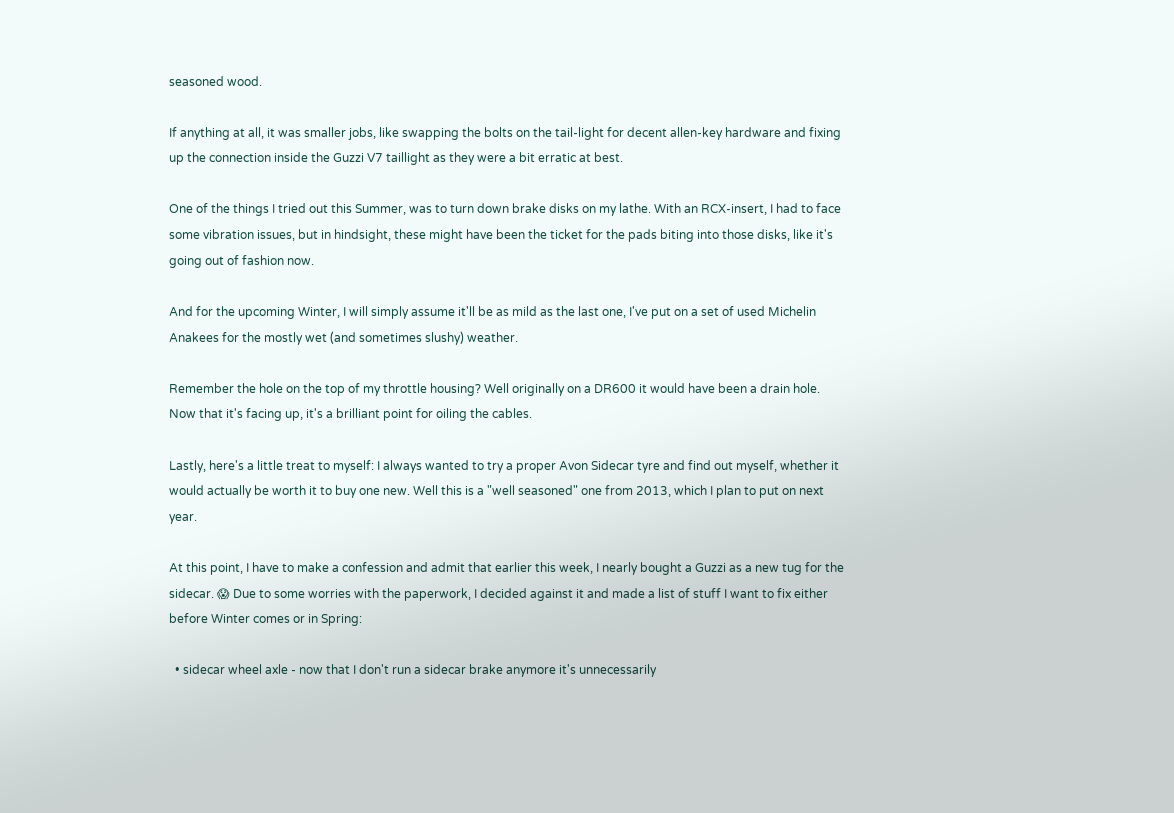seasoned wood.

If anything at all, it was smaller jobs, like swapping the bolts on the tail-light for decent allen-key hardware and fixing up the connection inside the Guzzi V7 taillight as they were a bit erratic at best.

One of the things I tried out this Summer, was to turn down brake disks on my lathe. With an RCX-insert, I had to face some vibration issues, but in hindsight, these might have been the ticket for the pads biting into those disks, like it's going out of fashion now.

And for the upcoming Winter, I will simply assume it'll be as mild as the last one, I've put on a set of used Michelin Anakees for the mostly wet (and sometimes slushy) weather.

Remember the hole on the top of my throttle housing? Well originally on a DR600 it would have been a drain hole. Now that it's facing up, it's a brilliant point for oiling the cables.

Lastly, here's a little treat to myself: I always wanted to try a proper Avon Sidecar tyre and find out myself, whether it would actually be worth it to buy one new. Well this is a "well seasoned" one from 2013, which I plan to put on next year.

At this point, I have to make a confession and admit that earlier this week, I nearly bought a Guzzi as a new tug for the sidecar. 😱 Due to some worries with the paperwork, I decided against it and made a list of stuff I want to fix either before Winter comes or in Spring:

  • sidecar wheel axle - now that I don't run a sidecar brake anymore it's unnecessarily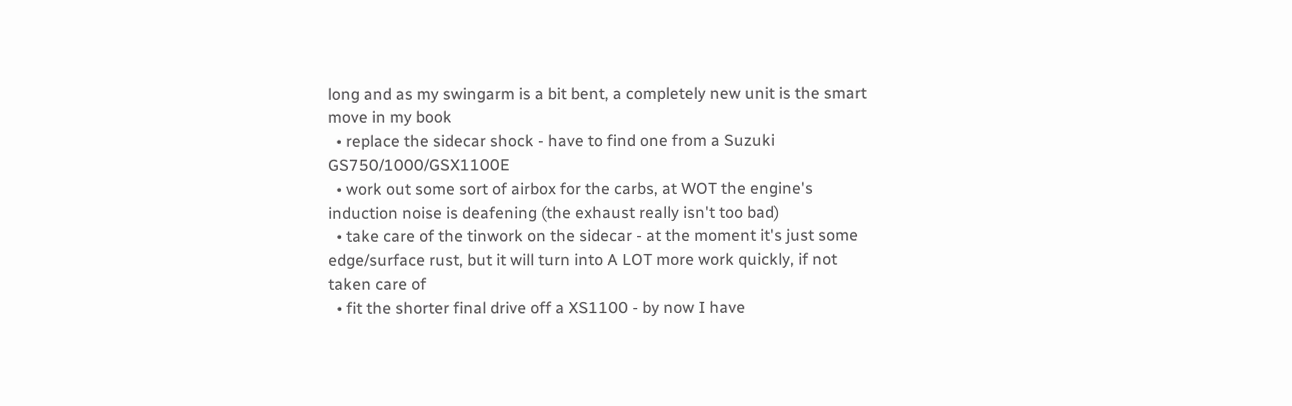long and as my swingarm is a bit bent, a completely new unit is the smart move in my book
  • replace the sidecar shock - have to find one from a Suzuki GS750/1000/GSX1100E
  • work out some sort of airbox for the carbs, at WOT the engine's induction noise is deafening (the exhaust really isn't too bad)
  • take care of the tinwork on the sidecar - at the moment it's just some edge/surface rust, but it will turn into A LOT more work quickly, if not taken care of
  • fit the shorter final drive off a XS1100 - by now I have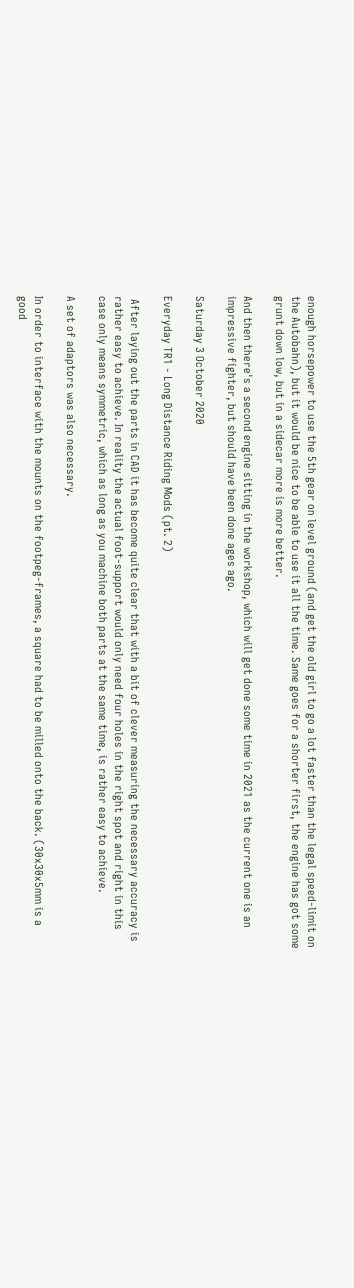enough horsepower to use the 5th gear on level ground (and get the old girl to go a lot faster than the legal speed-limit on the Autobahn), but it would be nice to be able to use it all the time. Same goes for a shorter first, the engine has got some grunt down low, but in a sidecar more is more better.

And then there's a second engine sitting in the workshop, which will get done some time in 2021 as the current one is an impressive fighter, but should have been done ages ago.

Saturday 3 October 2020

Everyday TR1 - Long Distance Riding Mods (pt. 2)

 After laying out the parts in CAD it has become quite clear that with a bit of clever measuring the necessary accuracy is rather easy to achieve. In reality the actual foot-support would only need four holes in the right spot and right in this case only means symmetric, which as long as you machine both parts at the same time, is rather easy to achieve.

A set of adaptors was also necessary.

In order to interface with the mounts on the footpeg-frames, a square had to be milled onto the back. (30x30x5mm is a good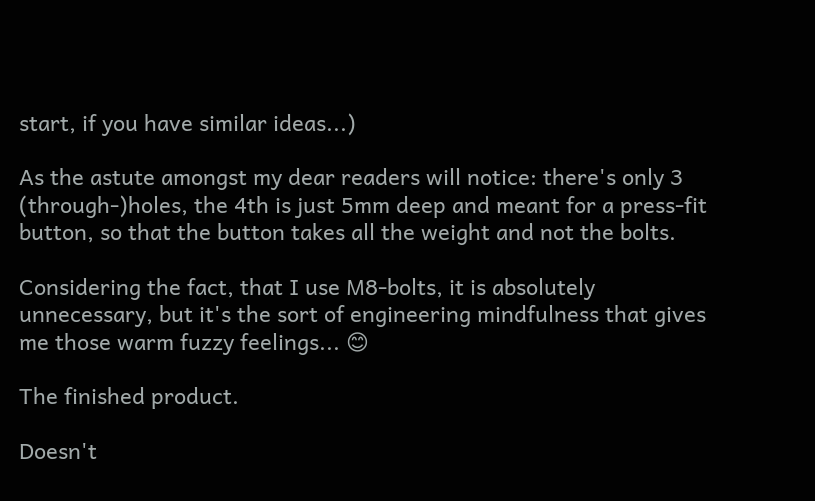start, if you have similar ideas...)

As the astute amongst my dear readers will notice: there's only 3 (through-)holes, the 4th is just 5mm deep and meant for a press-fit button, so that the button takes all the weight and not the bolts.

Considering the fact, that I use M8-bolts, it is absolutely unnecessary, but it's the sort of engineering mindfulness that gives me those warm fuzzy feelings... 😊

The finished product.

Doesn't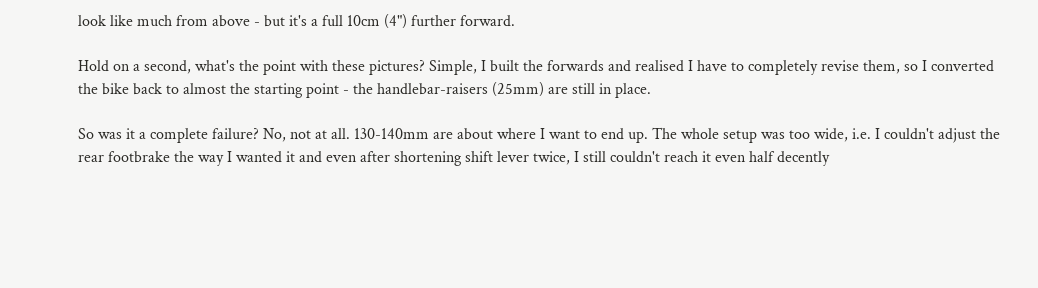look like much from above - but it's a full 10cm (4") further forward.

Hold on a second, what's the point with these pictures? Simple, I built the forwards and realised I have to completely revise them, so I converted the bike back to almost the starting point - the handlebar-raisers (25mm) are still in place.

So was it a complete failure? No, not at all. 130-140mm are about where I want to end up. The whole setup was too wide, i.e. I couldn't adjust the rear footbrake the way I wanted it and even after shortening shift lever twice, I still couldn't reach it even half decently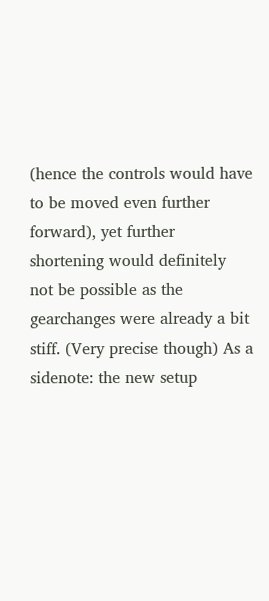(hence the controls would have to be moved even further forward), yet further shortening would definitely not be possible as the gearchanges were already a bit stiff. (Very precise though) As a sidenote: the new setup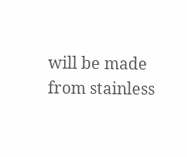will be made from stainless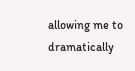allowing me to dramatically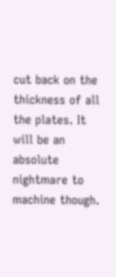cut back on the thickness of all the plates. It will be an absolute nightmare to machine though.